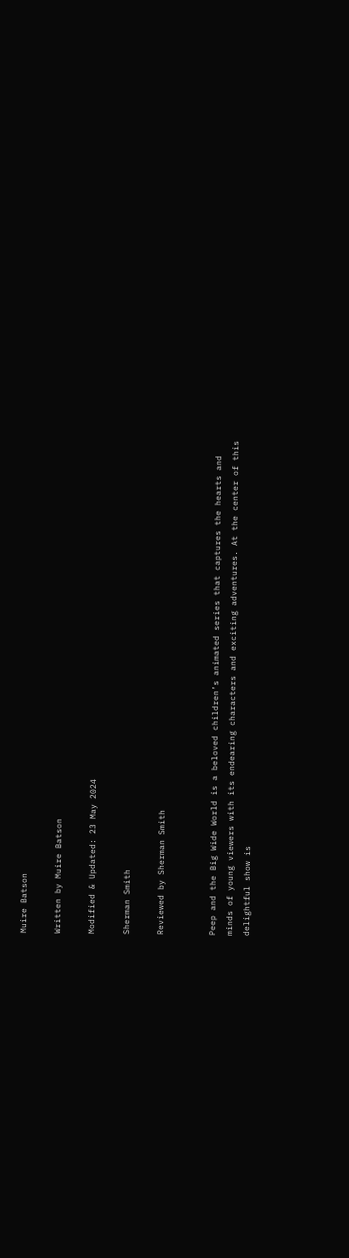Muire Batson

Written by Muire Batson

Modified & Updated: 23 May 2024

Sherman Smith

Reviewed by Sherman Smith


Peep and the Big Wide World is a beloved children’s animated series that captures the hearts and minds of young viewers with its endearing characters and exciting adventures. At the center of this delightful show is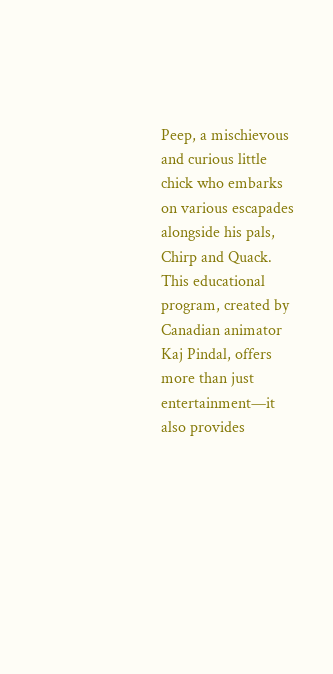Peep, a mischievous and curious little chick who embarks on various escapades alongside his pals, Chirp and Quack. This educational program, created by Canadian animator Kaj Pindal, offers more than just entertainment—it also provides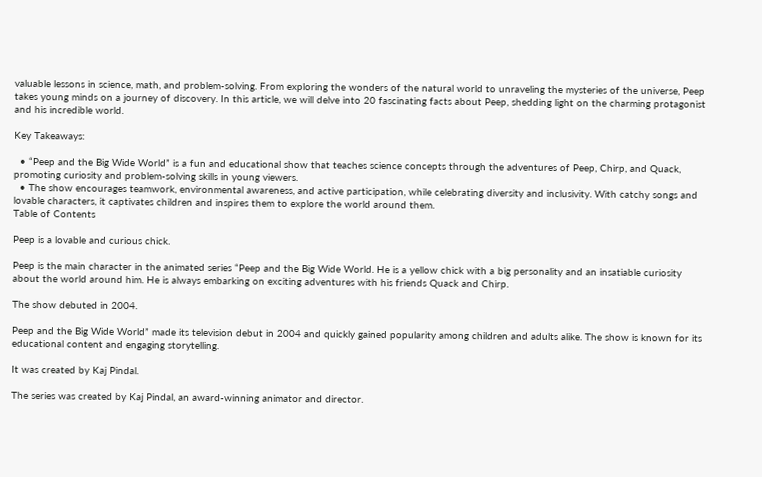valuable lessons in science, math, and problem-solving. From exploring the wonders of the natural world to unraveling the mysteries of the universe, Peep takes young minds on a journey of discovery. In this article, we will delve into 20 fascinating facts about Peep, shedding light on the charming protagonist and his incredible world.

Key Takeaways:

  • “Peep and the Big Wide World” is a fun and educational show that teaches science concepts through the adventures of Peep, Chirp, and Quack, promoting curiosity and problem-solving skills in young viewers.
  • The show encourages teamwork, environmental awareness, and active participation, while celebrating diversity and inclusivity. With catchy songs and lovable characters, it captivates children and inspires them to explore the world around them.
Table of Contents

Peep is a lovable and curious chick.

Peep is the main character in the animated series “Peep and the Big Wide World. He is a yellow chick with a big personality and an insatiable curiosity about the world around him. He is always embarking on exciting adventures with his friends Quack and Chirp.

The show debuted in 2004.

Peep and the Big Wide World” made its television debut in 2004 and quickly gained popularity among children and adults alike. The show is known for its educational content and engaging storytelling.

It was created by Kaj Pindal.

The series was created by Kaj Pindal, an award-winning animator and director.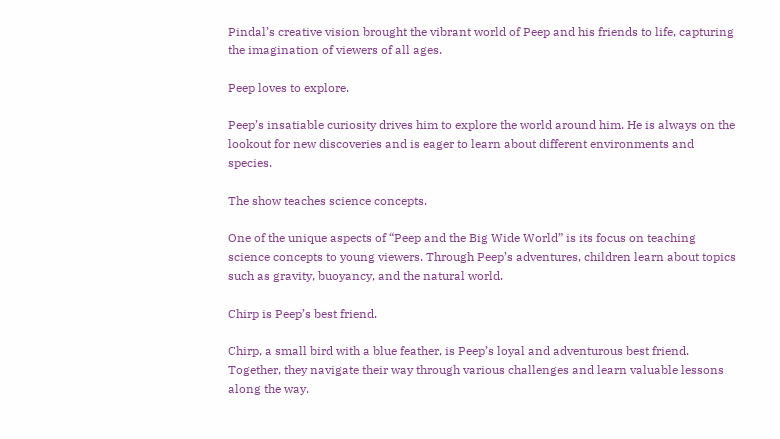Pindal’s creative vision brought the vibrant world of Peep and his friends to life, capturing the imagination of viewers of all ages.

Peep loves to explore.

Peep’s insatiable curiosity drives him to explore the world around him. He is always on the lookout for new discoveries and is eager to learn about different environments and species.

The show teaches science concepts.

One of the unique aspects of “Peep and the Big Wide World” is its focus on teaching science concepts to young viewers. Through Peep’s adventures, children learn about topics such as gravity, buoyancy, and the natural world.

Chirp is Peep’s best friend.

Chirp, a small bird with a blue feather, is Peep’s loyal and adventurous best friend. Together, they navigate their way through various challenges and learn valuable lessons along the way.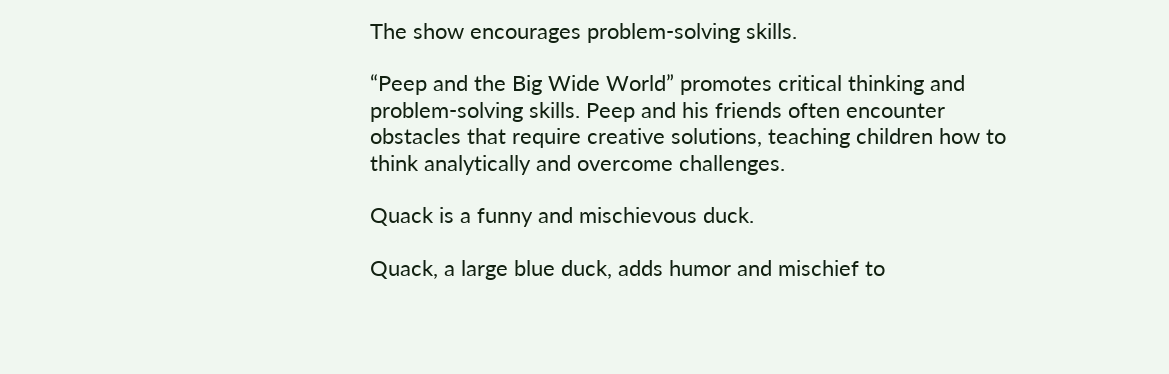The show encourages problem-solving skills.

“Peep and the Big Wide World” promotes critical thinking and problem-solving skills. Peep and his friends often encounter obstacles that require creative solutions, teaching children how to think analytically and overcome challenges.

Quack is a funny and mischievous duck.

Quack, a large blue duck, adds humor and mischief to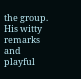the group. His witty remarks and playful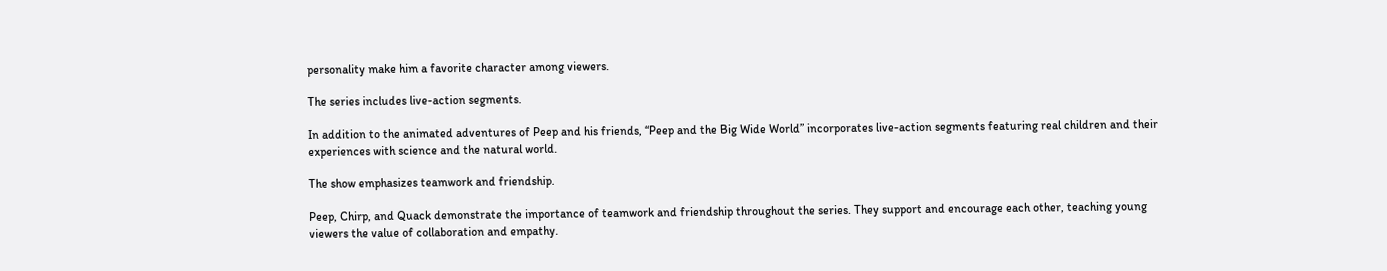personality make him a favorite character among viewers.

The series includes live-action segments.

In addition to the animated adventures of Peep and his friends, “Peep and the Big Wide World” incorporates live-action segments featuring real children and their experiences with science and the natural world.

The show emphasizes teamwork and friendship.

Peep, Chirp, and Quack demonstrate the importance of teamwork and friendship throughout the series. They support and encourage each other, teaching young viewers the value of collaboration and empathy.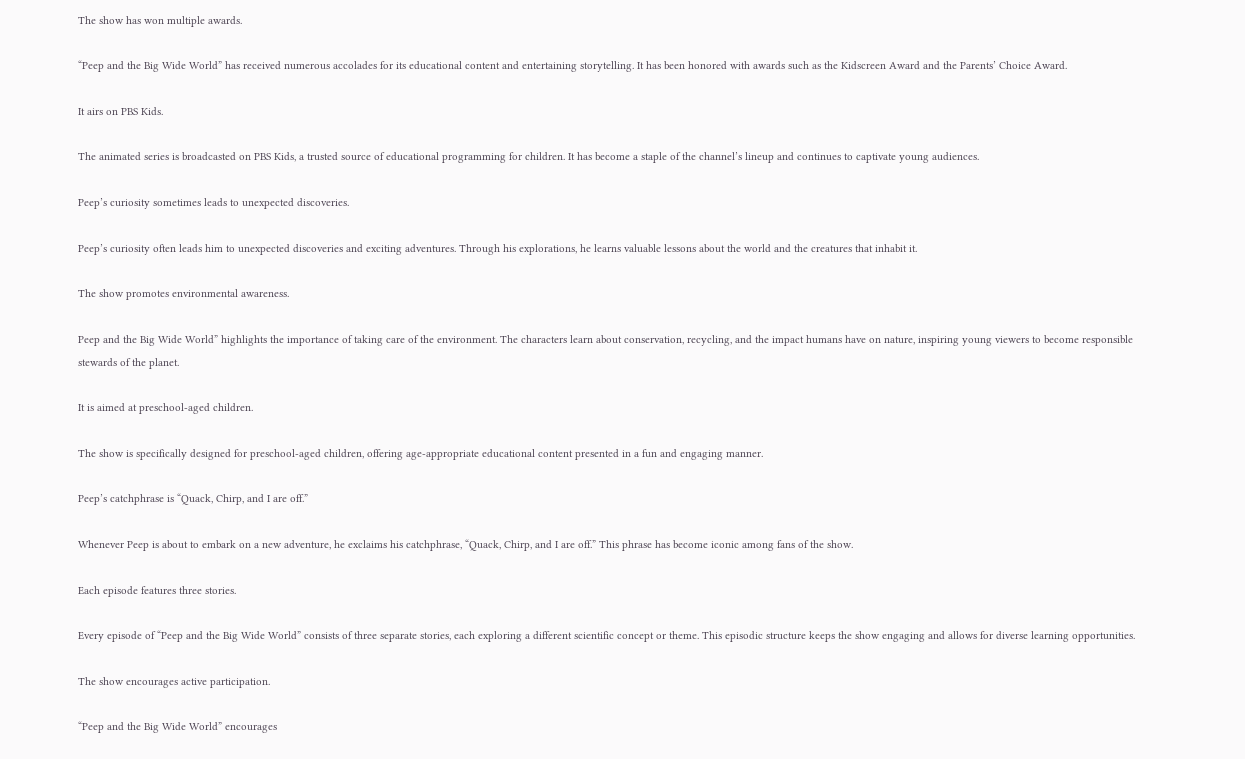The show has won multiple awards.

“Peep and the Big Wide World” has received numerous accolades for its educational content and entertaining storytelling. It has been honored with awards such as the Kidscreen Award and the Parents’ Choice Award.

It airs on PBS Kids.

The animated series is broadcasted on PBS Kids, a trusted source of educational programming for children. It has become a staple of the channel’s lineup and continues to captivate young audiences.

Peep’s curiosity sometimes leads to unexpected discoveries.

Peep’s curiosity often leads him to unexpected discoveries and exciting adventures. Through his explorations, he learns valuable lessons about the world and the creatures that inhabit it.

The show promotes environmental awareness.

Peep and the Big Wide World” highlights the importance of taking care of the environment. The characters learn about conservation, recycling, and the impact humans have on nature, inspiring young viewers to become responsible stewards of the planet.

It is aimed at preschool-aged children.

The show is specifically designed for preschool-aged children, offering age-appropriate educational content presented in a fun and engaging manner.

Peep’s catchphrase is “Quack, Chirp, and I are off.”

Whenever Peep is about to embark on a new adventure, he exclaims his catchphrase, “Quack, Chirp, and I are off.” This phrase has become iconic among fans of the show.

Each episode features three stories.

Every episode of “Peep and the Big Wide World” consists of three separate stories, each exploring a different scientific concept or theme. This episodic structure keeps the show engaging and allows for diverse learning opportunities.

The show encourages active participation.

“Peep and the Big Wide World” encourages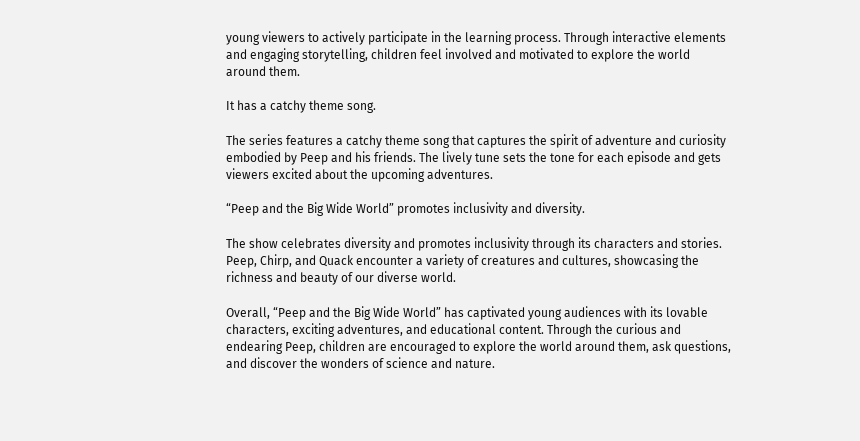young viewers to actively participate in the learning process. Through interactive elements and engaging storytelling, children feel involved and motivated to explore the world around them.

It has a catchy theme song.

The series features a catchy theme song that captures the spirit of adventure and curiosity embodied by Peep and his friends. The lively tune sets the tone for each episode and gets viewers excited about the upcoming adventures.

“Peep and the Big Wide World” promotes inclusivity and diversity.

The show celebrates diversity and promotes inclusivity through its characters and stories. Peep, Chirp, and Quack encounter a variety of creatures and cultures, showcasing the richness and beauty of our diverse world.

Overall, “Peep and the Big Wide World” has captivated young audiences with its lovable characters, exciting adventures, and educational content. Through the curious and endearing Peep, children are encouraged to explore the world around them, ask questions, and discover the wonders of science and nature.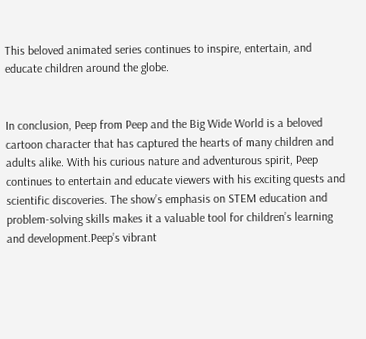This beloved animated series continues to inspire, entertain, and educate children around the globe.


In conclusion, Peep from Peep and the Big Wide World is a beloved cartoon character that has captured the hearts of many children and adults alike. With his curious nature and adventurous spirit, Peep continues to entertain and educate viewers with his exciting quests and scientific discoveries. The show’s emphasis on STEM education and problem-solving skills makes it a valuable tool for children’s learning and development.Peep’s vibrant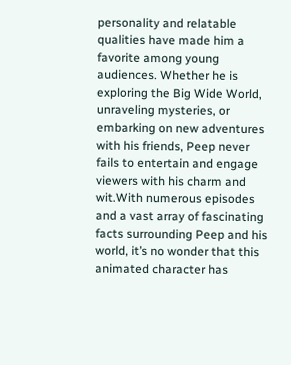personality and relatable qualities have made him a favorite among young audiences. Whether he is exploring the Big Wide World, unraveling mysteries, or embarking on new adventures with his friends, Peep never fails to entertain and engage viewers with his charm and wit.With numerous episodes and a vast array of fascinating facts surrounding Peep and his world, it’s no wonder that this animated character has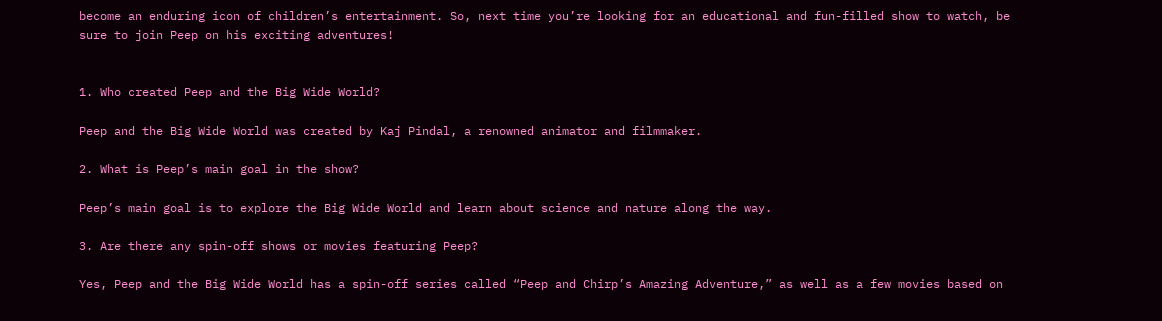become an enduring icon of children’s entertainment. So, next time you’re looking for an educational and fun-filled show to watch, be sure to join Peep on his exciting adventures!


1. Who created Peep and the Big Wide World?

Peep and the Big Wide World was created by Kaj Pindal, a renowned animator and filmmaker.

2. What is Peep’s main goal in the show?

Peep’s main goal is to explore the Big Wide World and learn about science and nature along the way.

3. Are there any spin-off shows or movies featuring Peep?

Yes, Peep and the Big Wide World has a spin-off series called “Peep and Chirp’s Amazing Adventure,” as well as a few movies based on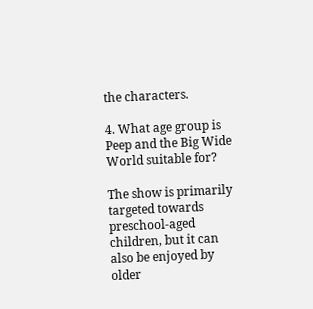the characters.

4. What age group is Peep and the Big Wide World suitable for?

The show is primarily targeted towards preschool-aged children, but it can also be enjoyed by older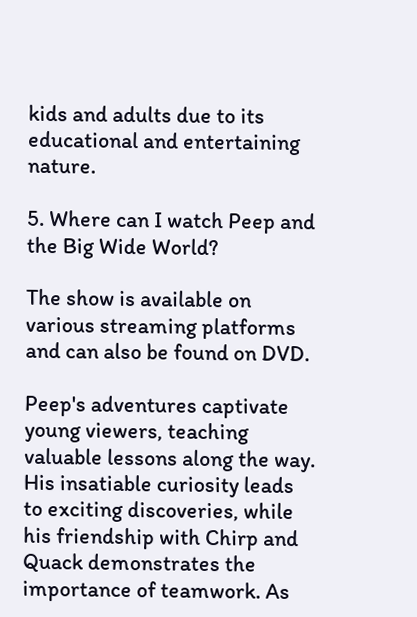kids and adults due to its educational and entertaining nature.

5. Where can I watch Peep and the Big Wide World?

The show is available on various streaming platforms and can also be found on DVD.

Peep's adventures captivate young viewers, teaching valuable lessons along the way. His insatiable curiosity leads to exciting discoveries, while his friendship with Chirp and Quack demonstrates the importance of teamwork. As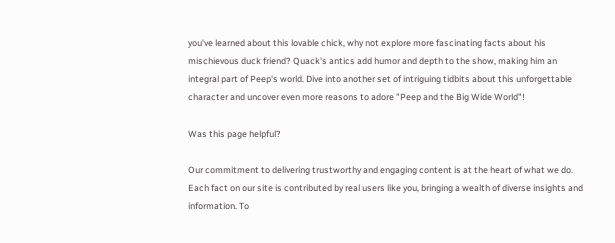you've learned about this lovable chick, why not explore more fascinating facts about his mischievous duck friend? Quack's antics add humor and depth to the show, making him an integral part of Peep's world. Dive into another set of intriguing tidbits about this unforgettable character and uncover even more reasons to adore "Peep and the Big Wide World"!

Was this page helpful?

Our commitment to delivering trustworthy and engaging content is at the heart of what we do. Each fact on our site is contributed by real users like you, bringing a wealth of diverse insights and information. To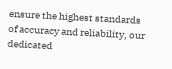ensure the highest standards of accuracy and reliability, our dedicated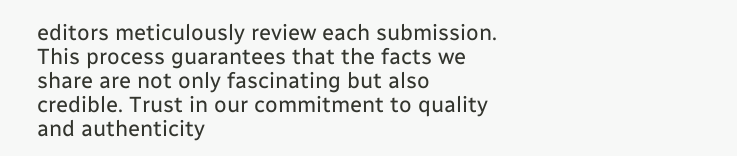editors meticulously review each submission. This process guarantees that the facts we share are not only fascinating but also credible. Trust in our commitment to quality and authenticity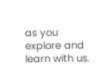as you explore and learn with us.